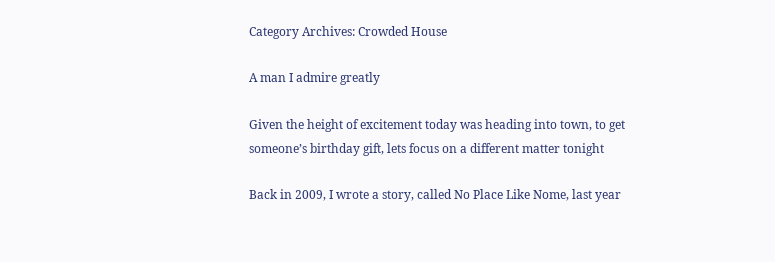Category Archives: Crowded House

A man I admire greatly

Given the height of excitement today was heading into town, to get someone’s birthday gift, lets focus on a different matter tonight

Back in 2009, I wrote a story, called No Place Like Nome, last year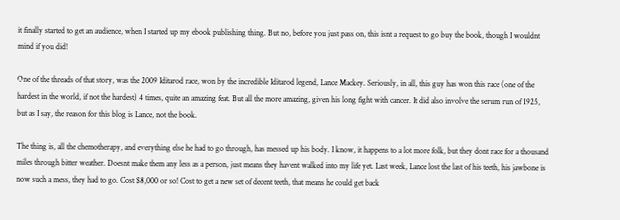it finally started to get an audience, when I started up my ebook publishing thing. But no, before you just pass on, this isnt a request to go buy the book, though I wouldnt mind if you did!

One of the threads of that story, was the 2009 Iditarod race, won by the incredible Iditarod legend, Lance Mackey. Seriously, in all, this guy has won this race (one of the hardest in the world, if not the hardest) 4 times, quite an amazing feat. But all the more amazing, given his long fight with cancer. It did also involve the serum run of 1925, but as I say, the reason for this blog is Lance, not the book.

The thing is, all the chemotherapy, and everything else he had to go through, has messed up his body. I know, it happens to a lot more folk, but they dont race for a thousand miles through bitter weather. Doesnt make them any less as a person, just means they havent walked into my life yet. Last week, Lance lost the last of his teeth, his jawbone is now such a mess, they had to go. Cost $8,000 or so! Cost to get a new set of decent teeth, that means he could get back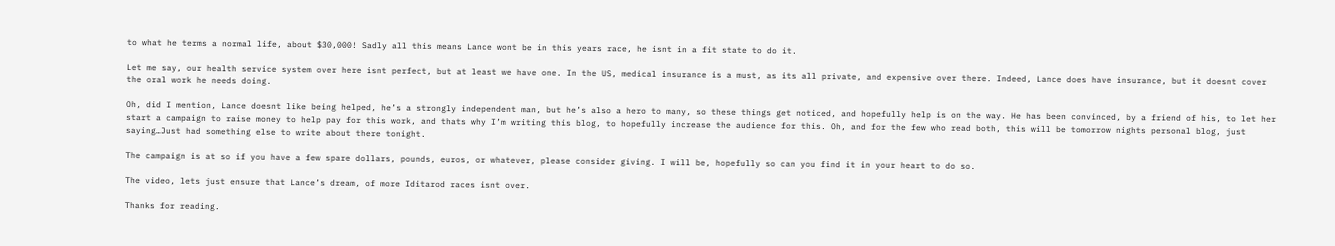to what he terms a normal life, about $30,000! Sadly all this means Lance wont be in this years race, he isnt in a fit state to do it.

Let me say, our health service system over here isnt perfect, but at least we have one. In the US, medical insurance is a must, as its all private, and expensive over there. Indeed, Lance does have insurance, but it doesnt cover the oral work he needs doing.

Oh, did I mention, Lance doesnt like being helped, he’s a strongly independent man, but he’s also a hero to many, so these things get noticed, and hopefully help is on the way. He has been convinced, by a friend of his, to let her start a campaign to raise money to help pay for this work, and thats why I’m writing this blog, to hopefully increase the audience for this. Oh, and for the few who read both, this will be tomorrow nights personal blog, just saying…Just had something else to write about there tonight.

The campaign is at so if you have a few spare dollars, pounds, euros, or whatever, please consider giving. I will be, hopefully so can you find it in your heart to do so.

The video, lets just ensure that Lance’s dream, of more Iditarod races isnt over.

Thanks for reading.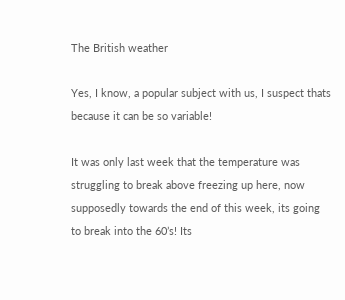The British weather

Yes, I know, a popular subject with us, I suspect thats because it can be so variable!

It was only last week that the temperature was struggling to break above freezing up here, now supposedly towards the end of this week, its going to break into the 60’s! Its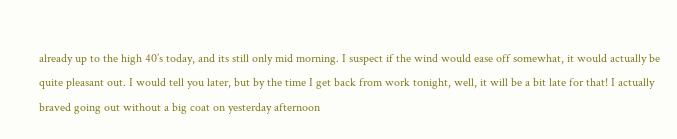already up to the high 40’s today, and its still only mid morning. I suspect if the wind would ease off somewhat, it would actually be quite pleasant out. I would tell you later, but by the time I get back from work tonight, well, it will be a bit late for that! I actually braved going out without a big coat on yesterday afternoon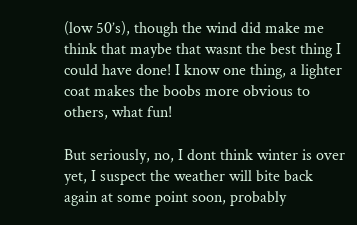(low 50’s), though the wind did make me think that maybe that wasnt the best thing I could have done! I know one thing, a lighter coat makes the boobs more obvious to others, what fun!

But seriously, no, I dont think winter is over yet, I suspect the weather will bite back again at some point soon, probably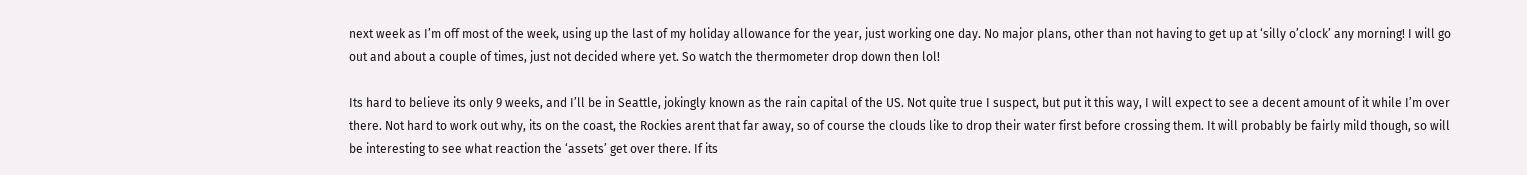next week as I’m off most of the week, using up the last of my holiday allowance for the year, just working one day. No major plans, other than not having to get up at ‘silly o’clock’ any morning! I will go out and about a couple of times, just not decided where yet. So watch the thermometer drop down then lol!

Its hard to believe its only 9 weeks, and I’ll be in Seattle, jokingly known as the rain capital of the US. Not quite true I suspect, but put it this way, I will expect to see a decent amount of it while I’m over there. Not hard to work out why, its on the coast, the Rockies arent that far away, so of course the clouds like to drop their water first before crossing them. It will probably be fairly mild though, so will be interesting to see what reaction the ‘assets’ get over there. If its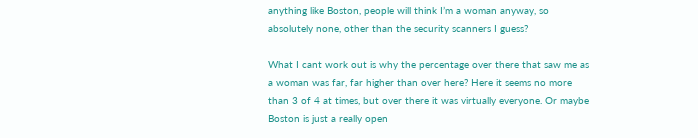anything like Boston, people will think I’m a woman anyway, so absolutely none, other than the security scanners I guess?

What I cant work out is why the percentage over there that saw me as a woman was far, far higher than over here? Here it seems no more than 3 of 4 at times, but over there it was virtually everyone. Or maybe Boston is just a really open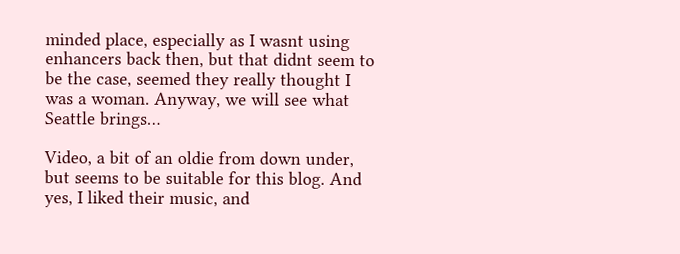minded place, especially as I wasnt using enhancers back then, but that didnt seem to be the case, seemed they really thought I was a woman. Anyway, we will see what Seattle brings…

Video, a bit of an oldie from down under, but seems to be suitable for this blog. And yes, I liked their music, and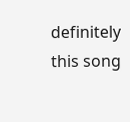definitely this song